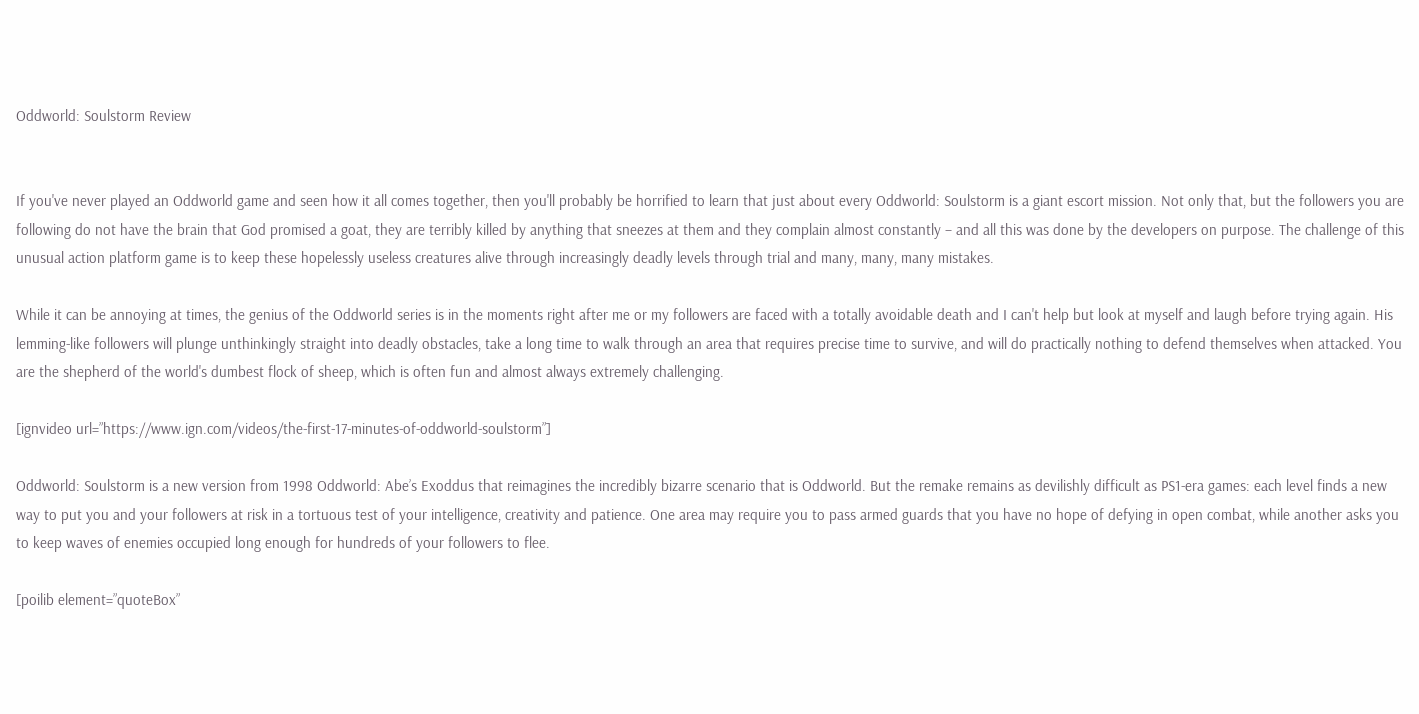Oddworld: Soulstorm Review


If you've never played an Oddworld game and seen how it all comes together, then you'll probably be horrified to learn that just about every Oddworld: Soulstorm is a giant escort mission. Not only that, but the followers you are following do not have the brain that God promised a goat, they are terribly killed by anything that sneezes at them and they complain almost constantly – and all this was done by the developers on purpose. The challenge of this unusual action platform game is to keep these hopelessly useless creatures alive through increasingly deadly levels through trial and many, many, many mistakes.

While it can be annoying at times, the genius of the Oddworld series is in the moments right after me or my followers are faced with a totally avoidable death and I can't help but look at myself and laugh before trying again. His lemming-like followers will plunge unthinkingly straight into deadly obstacles, take a long time to walk through an area that requires precise time to survive, and will do practically nothing to defend themselves when attacked. You are the shepherd of the world's dumbest flock of sheep, which is often fun and almost always extremely challenging.

[ignvideo url=”https://www.ign.com/videos/the-first-17-minutes-of-oddworld-soulstorm”]

Oddworld: Soulstorm is a new version from 1998 Oddworld: Abe’s Exoddus that reimagines the incredibly bizarre scenario that is Oddworld. But the remake remains as devilishly difficult as PS1-era games: each level finds a new way to put you and your followers at risk in a tortuous test of your intelligence, creativity and patience. One area may require you to pass armed guards that you have no hope of defying in open combat, while another asks you to keep waves of enemies occupied long enough for hundreds of your followers to flee.

[poilib element=”quoteBox”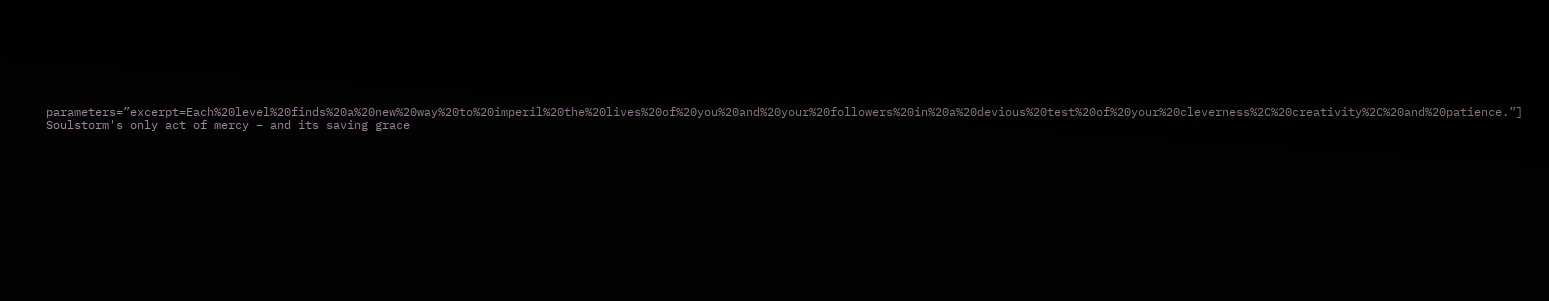parameters=”excerpt=Each%20level%20finds%20a%20new%20way%20to%20imperil%20the%20lives%20of%20you%20and%20your%20followers%20in%20a%20devious%20test%20of%20your%20cleverness%2C%20creativity%2C%20and%20patience.”] Soulstorm's only act of mercy – and its saving grace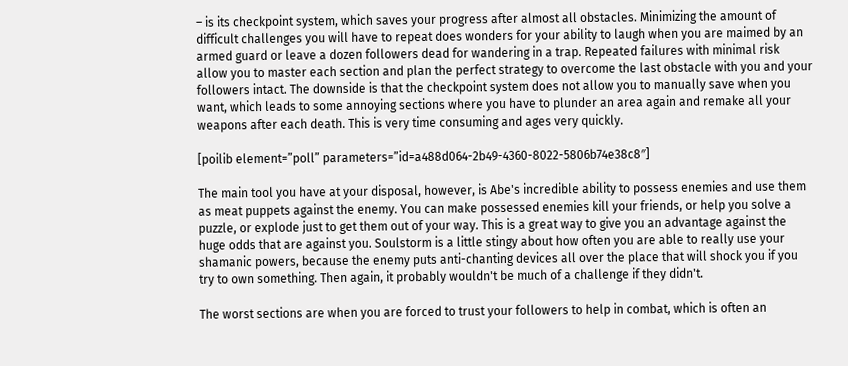– is its checkpoint system, which saves your progress after almost all obstacles. Minimizing the amount of difficult challenges you will have to repeat does wonders for your ability to laugh when you are maimed by an armed guard or leave a dozen followers dead for wandering in a trap. Repeated failures with minimal risk allow you to master each section and plan the perfect strategy to overcome the last obstacle with you and your followers intact. The downside is that the checkpoint system does not allow you to manually save when you want, which leads to some annoying sections where you have to plunder an area again and remake all your weapons after each death. This is very time consuming and ages very quickly.

[poilib element=”poll” parameters=”id=a488d064-2b49-4360-8022-5806b74e38c8″]

The main tool you have at your disposal, however, is Abe's incredible ability to possess enemies and use them as meat puppets against the enemy. You can make possessed enemies kill your friends, or help you solve a puzzle, or explode just to get them out of your way. This is a great way to give you an advantage against the huge odds that are against you. Soulstorm is a little stingy about how often you are able to really use your shamanic powers, because the enemy puts anti-chanting devices all over the place that will shock you if you try to own something. Then again, it probably wouldn't be much of a challenge if they didn't.

The worst sections are when you are forced to trust your followers to help in combat, which is often an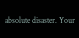absolute disaster. Your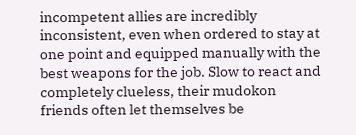incompetent allies are incredibly inconsistent, even when ordered to stay at one point and equipped manually with the best weapons for the job. Slow to react and completely clueless, their mudokon friends often let themselves be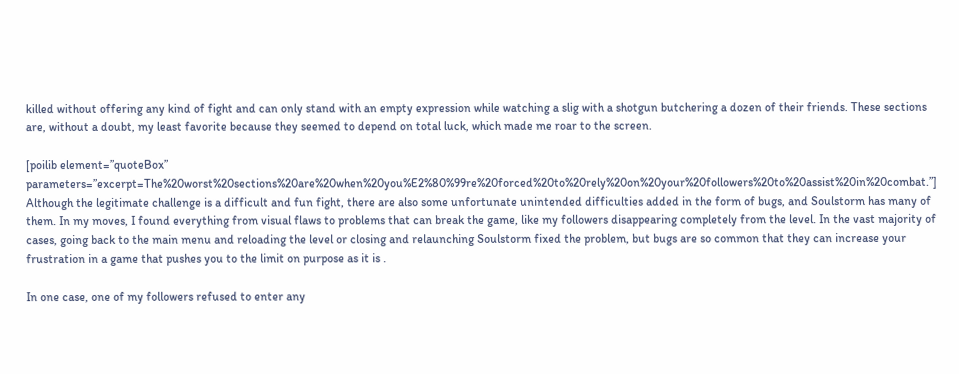killed without offering any kind of fight and can only stand with an empty expression while watching a slig with a shotgun butchering a dozen of their friends. These sections are, without a doubt, my least favorite because they seemed to depend on total luck, which made me roar to the screen.

[poilib element=”quoteBox” parameters=”excerpt=The%20worst%20sections%20are%20when%20you%E2%80%99re%20forced%20to%20rely%20on%20your%20followers%20to%20assist%20in%20combat.”] Although the legitimate challenge is a difficult and fun fight, there are also some unfortunate unintended difficulties added in the form of bugs, and Soulstorm has many of them. In my moves, I found everything from visual flaws to problems that can break the game, like my followers disappearing completely from the level. In the vast majority of cases, going back to the main menu and reloading the level or closing and relaunching Soulstorm fixed the problem, but bugs are so common that they can increase your frustration in a game that pushes you to the limit on purpose as it is .

In one case, one of my followers refused to enter any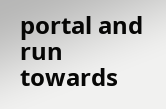portal and run towards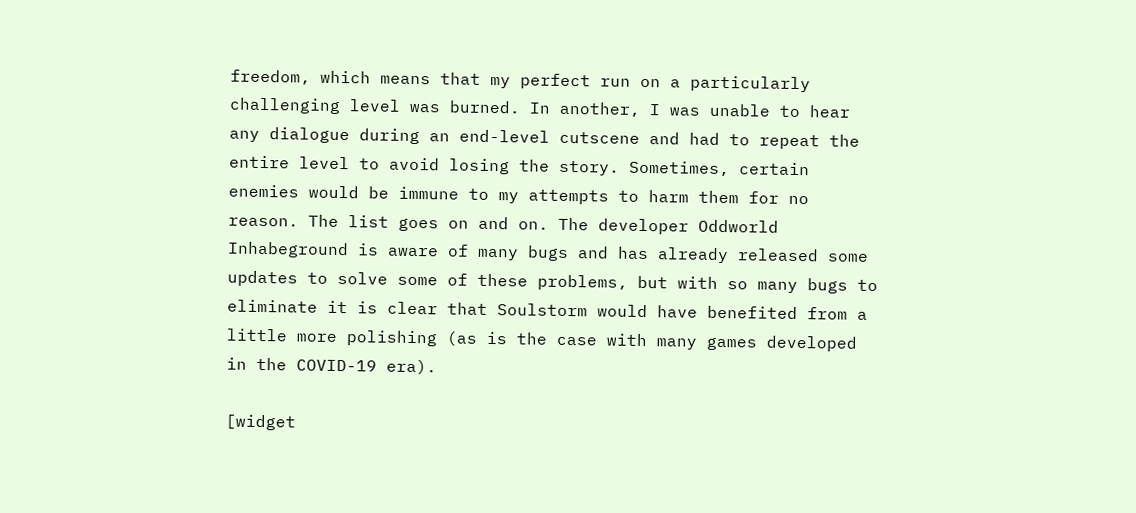freedom, which means that my perfect run on a particularly challenging level was burned. In another, I was unable to hear any dialogue during an end-level cutscene and had to repeat the entire level to avoid losing the story. Sometimes, certain enemies would be immune to my attempts to harm them for no reason. The list goes on and on. The developer Oddworld Inhabeground is aware of many bugs and has already released some updates to solve some of these problems, but with so many bugs to eliminate it is clear that Soulstorm would have benefited from a little more polishing (as is the case with many games developed in the COVID-19 era).

[widget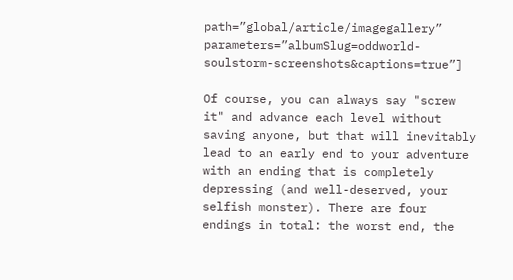path=”global/article/imagegallery” parameters=”albumSlug=oddworld-soulstorm-screenshots&captions=true”]

Of course, you can always say "screw it" and advance each level without saving anyone, but that will inevitably lead to an early end to your adventure with an ending that is completely depressing (and well-deserved, your selfish monster). There are four endings in total: the worst end, the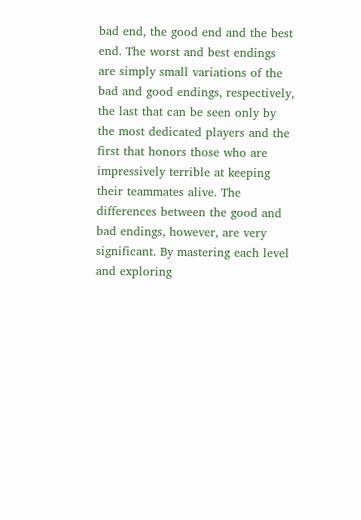bad end, the good end and the best end. The worst and best endings are simply small variations of the bad and good endings, respectively, the last that can be seen only by the most dedicated players and the first that honors those who are impressively terrible at keeping their teammates alive. The differences between the good and bad endings, however, are very significant. By mastering each level and exploring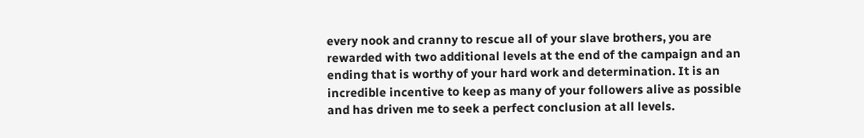every nook and cranny to rescue all of your slave brothers, you are rewarded with two additional levels at the end of the campaign and an ending that is worthy of your hard work and determination. It is an incredible incentive to keep as many of your followers alive as possible and has driven me to seek a perfect conclusion at all levels.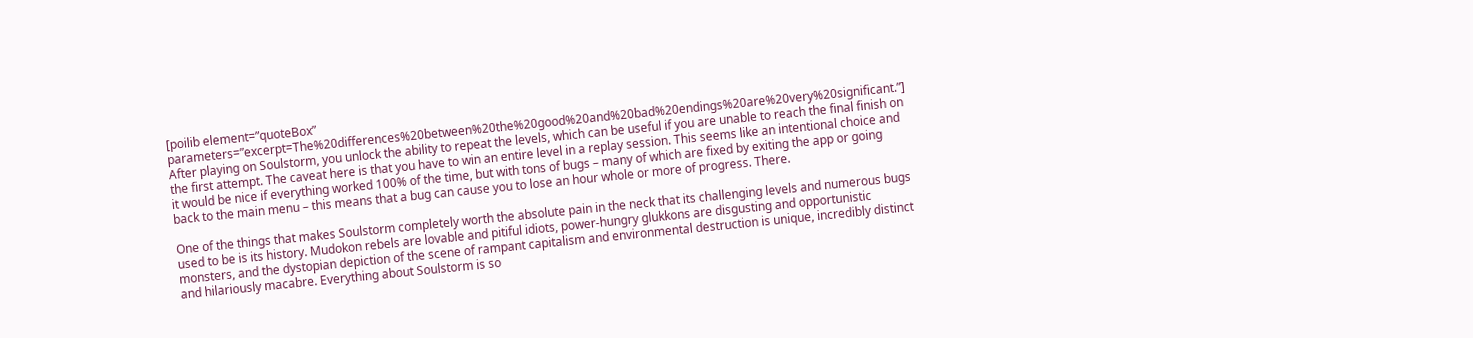[poilib element=”quoteBox” parameters=”excerpt=The%20differences%20between%20the%20good%20and%20bad%20endings%20are%20very%20significant.”] After playing on Soulstorm, you unlock the ability to repeat the levels, which can be useful if you are unable to reach the final finish on the first attempt. The caveat here is that you have to win an entire level in a replay session. This seems like an intentional choice and it would be nice if everything worked 100% of the time, but with tons of bugs – many of which are fixed by exiting the app or going back to the main menu – this means that a bug can cause you to lose an hour whole or more of progress. There.

One of the things that makes Soulstorm completely worth the absolute pain in the neck that its challenging levels and numerous bugs used to be is its history. Mudokon rebels are lovable and pitiful idiots, power-hungry glukkons are disgusting and opportunistic monsters, and the dystopian depiction of the scene of rampant capitalism and environmental destruction is unique, incredibly distinct and hilariously macabre. Everything about Soulstorm is so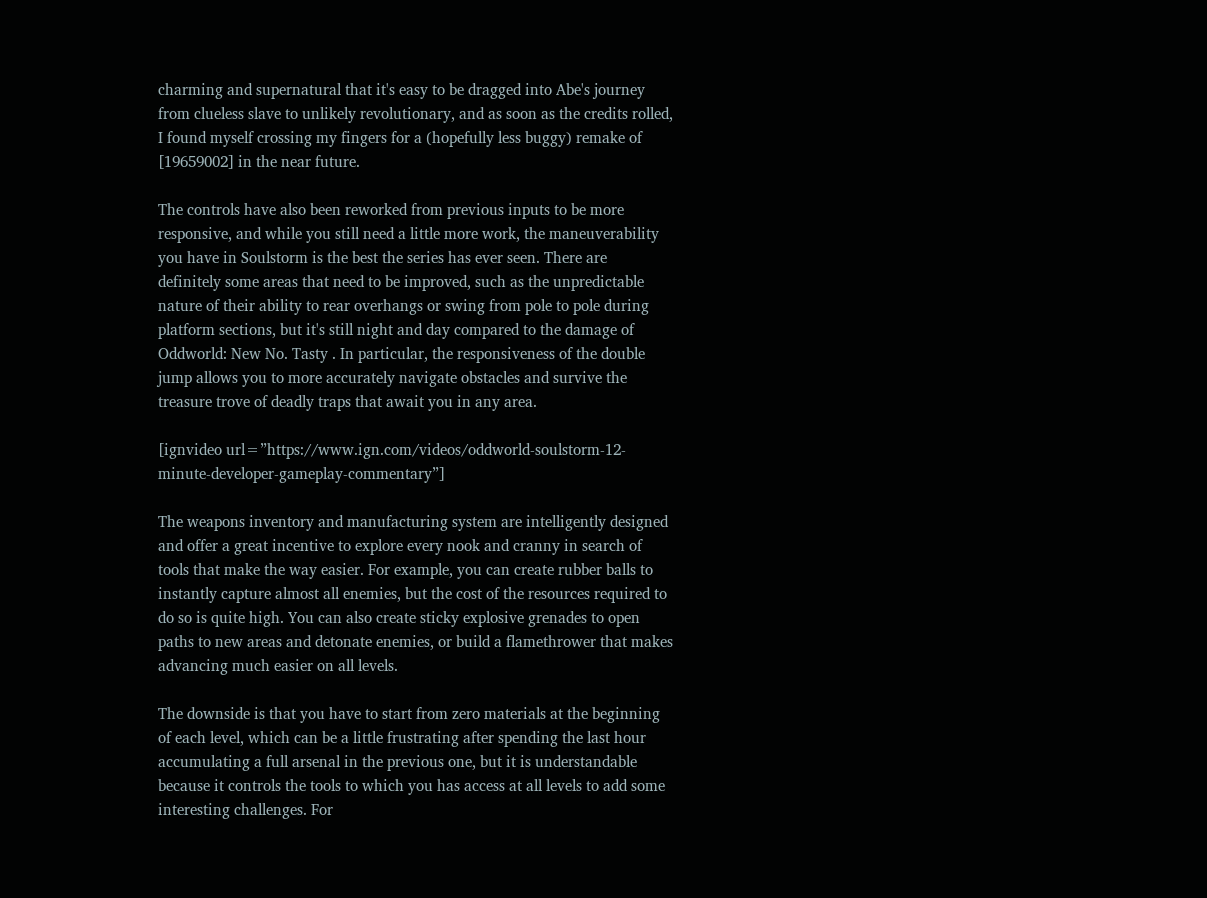charming and supernatural that it's easy to be dragged into Abe's journey from clueless slave to unlikely revolutionary, and as soon as the credits rolled, I found myself crossing my fingers for a (hopefully less buggy) remake of [19659002] in the near future.

The controls have also been reworked from previous inputs to be more responsive, and while you still need a little more work, the maneuverability you have in Soulstorm is the best the series has ever seen. There are definitely some areas that need to be improved, such as the unpredictable nature of their ability to rear overhangs or swing from pole to pole during platform sections, but it's still night and day compared to the damage of Oddworld: New No. Tasty . In particular, the responsiveness of the double jump allows you to more accurately navigate obstacles and survive the treasure trove of deadly traps that await you in any area.

[ignvideo url=”https://www.ign.com/videos/oddworld-soulstorm-12-minute-developer-gameplay-commentary”]

The weapons inventory and manufacturing system are intelligently designed and offer a great incentive to explore every nook and cranny in search of tools that make the way easier. For example, you can create rubber balls to instantly capture almost all enemies, but the cost of the resources required to do so is quite high. You can also create sticky explosive grenades to open paths to new areas and detonate enemies, or build a flamethrower that makes advancing much easier on all levels.

The downside is that you have to start from zero materials at the beginning of each level, which can be a little frustrating after spending the last hour accumulating a full arsenal in the previous one, but it is understandable because it controls the tools to which you has access at all levels to add some interesting challenges. For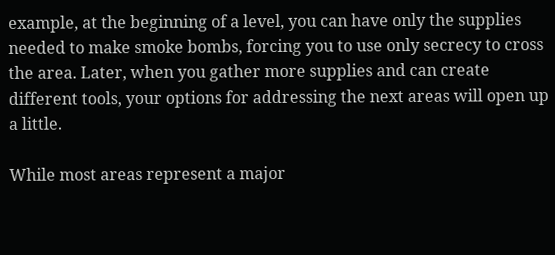example, at the beginning of a level, you can have only the supplies needed to make smoke bombs, forcing you to use only secrecy to cross the area. Later, when you gather more supplies and can create different tools, your options for addressing the next areas will open up a little.

While most areas represent a major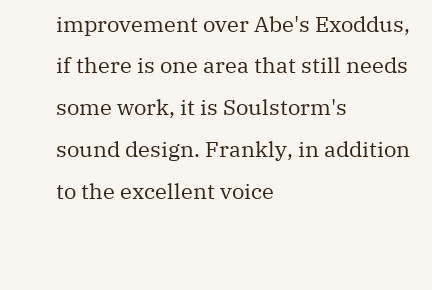improvement over Abe's Exoddus, if there is one area that still needs some work, it is Soulstorm's sound design. Frankly, in addition to the excellent voice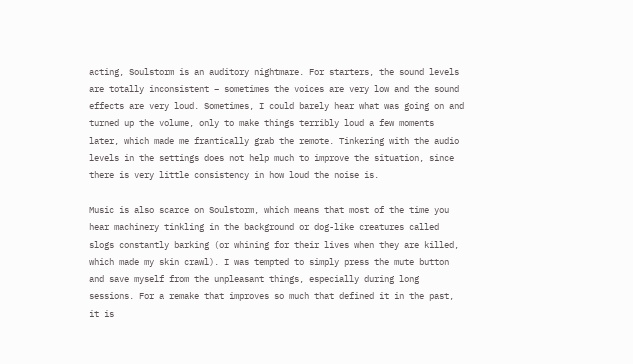acting, Soulstorm is an auditory nightmare. For starters, the sound levels are totally inconsistent – sometimes the voices are very low and the sound effects are very loud. Sometimes, I could barely hear what was going on and turned up the volume, only to make things terribly loud a few moments later, which made me frantically grab the remote. Tinkering with the audio levels in the settings does not help much to improve the situation, since there is very little consistency in how loud the noise is.

Music is also scarce on Soulstorm, which means that most of the time you hear machinery tinkling in the background or dog-like creatures called slogs constantly barking (or whining for their lives when they are killed, which made my skin crawl). I was tempted to simply press the mute button and save myself from the unpleasant things, especially during long sessions. For a remake that improves so much that defined it in the past, it is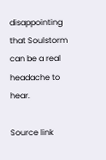disappointing that Soulstorm can be a real headache to hear.

Source link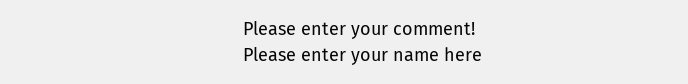Please enter your comment!
Please enter your name here